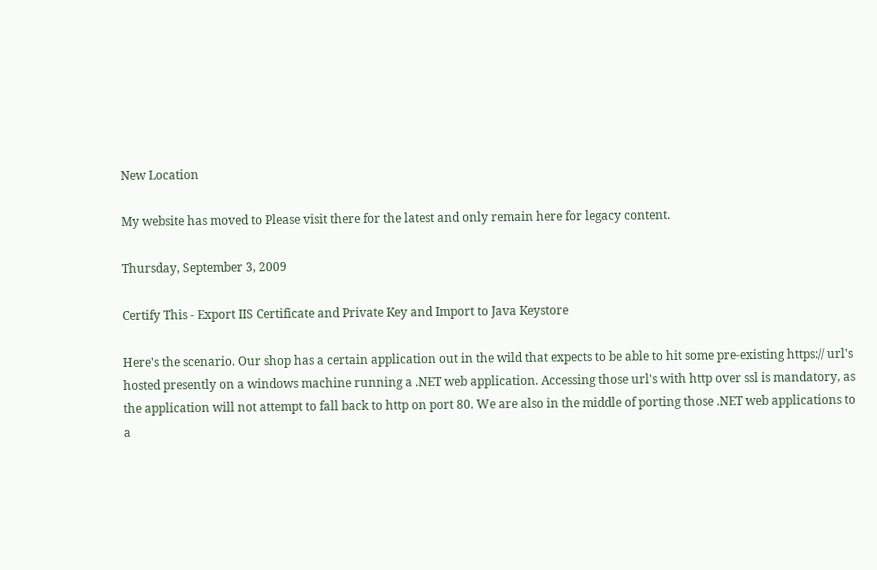New Location

My website has moved to Please visit there for the latest and only remain here for legacy content.

Thursday, September 3, 2009

Certify This - Export IIS Certificate and Private Key and Import to Java Keystore

Here's the scenario. Our shop has a certain application out in the wild that expects to be able to hit some pre-existing https:// url's hosted presently on a windows machine running a .NET web application. Accessing those url's with http over ssl is mandatory, as the application will not attempt to fall back to http on port 80. We are also in the middle of porting those .NET web applications to a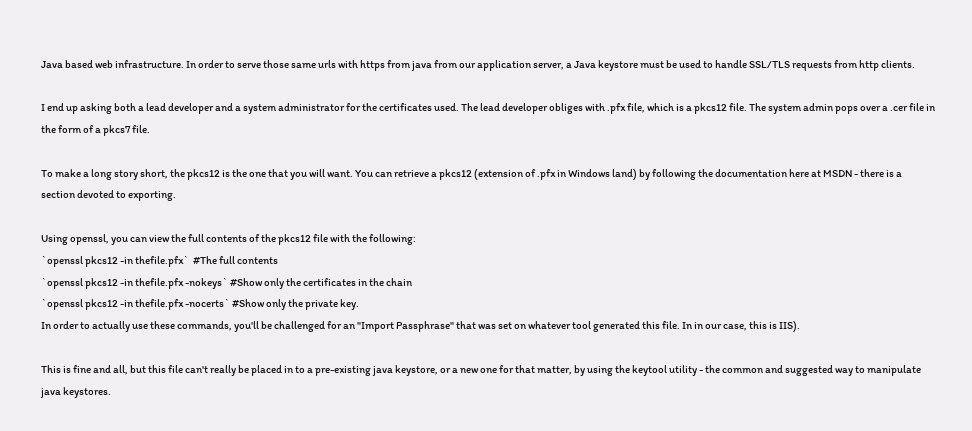Java based web infrastructure. In order to serve those same urls with https from java from our application server, a Java keystore must be used to handle SSL/TLS requests from http clients.

I end up asking both a lead developer and a system administrator for the certificates used. The lead developer obliges with .pfx file, which is a pkcs12 file. The system admin pops over a .cer file in the form of a pkcs7 file.

To make a long story short, the pkcs12 is the one that you will want. You can retrieve a pkcs12 (extension of .pfx in Windows land) by following the documentation here at MSDN - there is a section devoted to exporting.

Using openssl, you can view the full contents of the pkcs12 file with the following:
`openssl pkcs12 -in thefile.pfx`  #The full contents
`openssl pkcs12 -in thefile.pfx -nokeys` #Show only the certificates in the chain
`openssl pkcs12 -in thefile.pfx -nocerts` #Show only the private key.
In order to actually use these commands, you'll be challenged for an "Import Passphrase" that was set on whatever tool generated this file. In in our case, this is IIS).

This is fine and all, but this file can't really be placed in to a pre-existing java keystore, or a new one for that matter, by using the keytool utility - the common and suggested way to manipulate java keystores.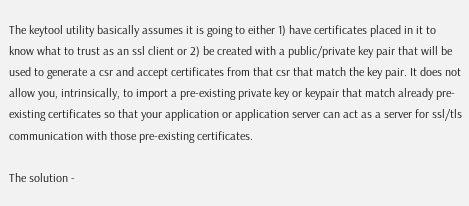The keytool utility basically assumes it is going to either 1) have certificates placed in it to know what to trust as an ssl client or 2) be created with a public/private key pair that will be used to generate a csr and accept certificates from that csr that match the key pair. It does not allow you, intrinsically, to import a pre-existing private key or keypair that match already pre-existing certificates so that your application or application server can act as a server for ssl/tls communication with those pre-existing certificates.

The solution -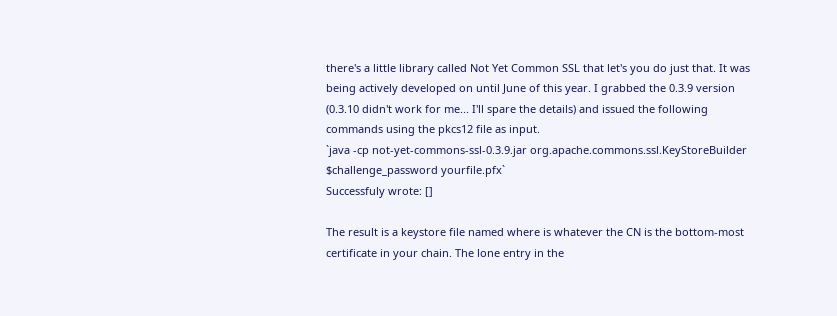there's a little library called Not Yet Common SSL that let's you do just that. It was being actively developed on until June of this year. I grabbed the 0.3.9 version (0.3.10 didn't work for me... I'll spare the details) and issued the following commands using the pkcs12 file as input.
`java -cp not-yet-commons-ssl-0.3.9.jar org.apache.commons.ssl.KeyStoreBuilder $challenge_password yourfile.pfx`
Successfuly wrote: []

The result is a keystore file named where is whatever the CN is the bottom-most certificate in your chain. The lone entry in the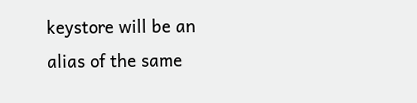keystore will be an alias of the same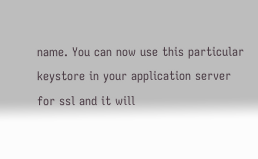name. You can now use this particular keystore in your application server for ssl and it will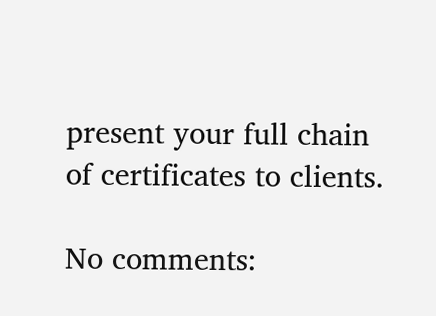present your full chain of certificates to clients.

No comments: